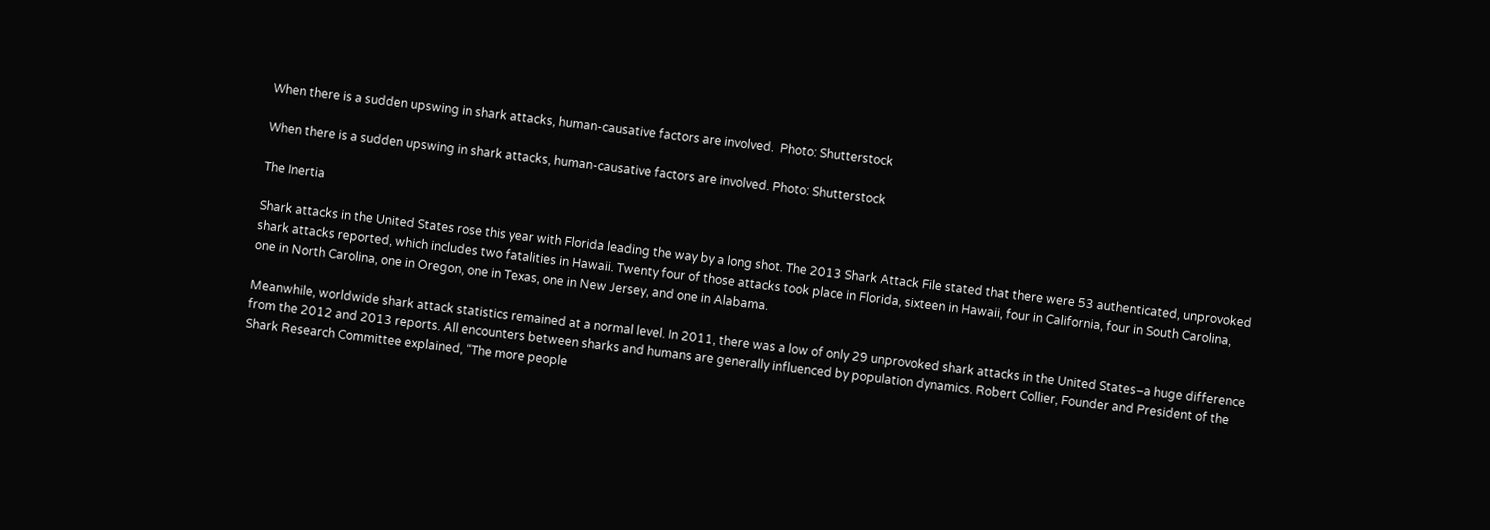When there is a sudden upswing in shark attacks, human-causative factors are involved.  Photo: Shutterstock

When there is a sudden upswing in shark attacks, human-causative factors are involved. Photo: Shutterstock

The Inertia

Shark attacks in the United States rose this year with Florida leading the way by a long shot. The 2013 Shark Attack File stated that there were 53 authenticated, unprovoked shark attacks reported, which includes two fatalities in Hawaii. Twenty four of those attacks took place in Florida, sixteen in Hawaii, four in California, four in South Carolina, one in North Carolina, one in Oregon, one in Texas, one in New Jersey, and one in Alabama.

Meanwhile, worldwide shark attack statistics remained at a normal level. In 2011, there was a low of only 29 unprovoked shark attacks in the United States–a huge difference from the 2012 and 2013 reports. All encounters between sharks and humans are generally influenced by population dynamics. Robert Collier, Founder and President of the Shark Research Committee explained, “The more people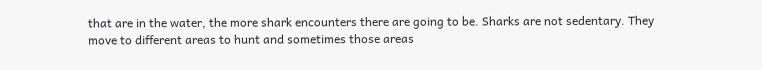that are in the water, the more shark encounters there are going to be. Sharks are not sedentary. They move to different areas to hunt and sometimes those areas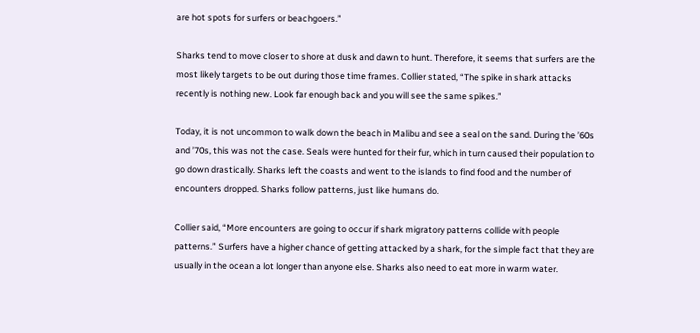are hot spots for surfers or beachgoers.”

Sharks tend to move closer to shore at dusk and dawn to hunt. Therefore, it seems that surfers are the most likely targets to be out during those time frames. Collier stated, “The spike in shark attacks recently is nothing new. Look far enough back and you will see the same spikes.”

Today, it is not uncommon to walk down the beach in Malibu and see a seal on the sand. During the ’60s and ’70s, this was not the case. Seals were hunted for their fur, which in turn caused their population to go down drastically. Sharks left the coasts and went to the islands to find food and the number of encounters dropped. Sharks follow patterns, just like humans do.

Collier said, “More encounters are going to occur if shark migratory patterns collide with people patterns.” Surfers have a higher chance of getting attacked by a shark, for the simple fact that they are usually in the ocean a lot longer than anyone else. Sharks also need to eat more in warm water.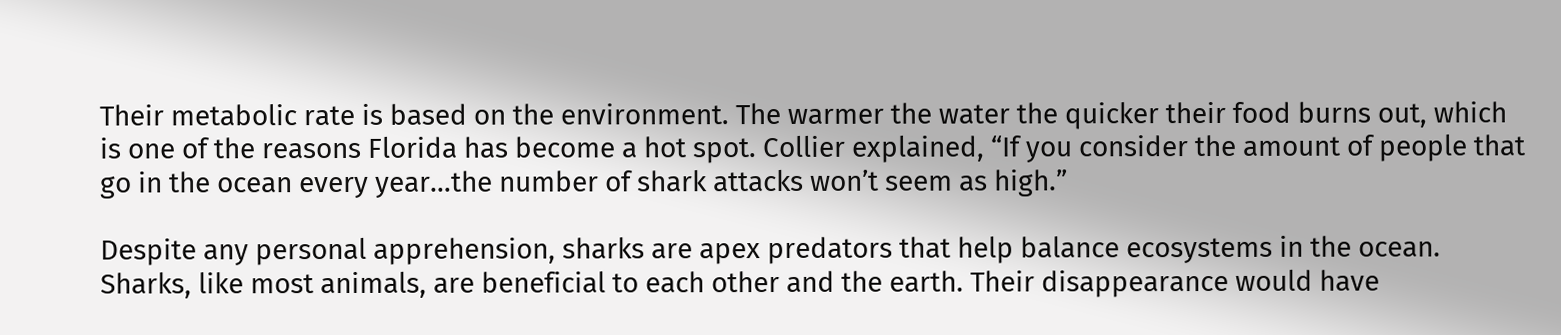Their metabolic rate is based on the environment. The warmer the water the quicker their food burns out, which is one of the reasons Florida has become a hot spot. Collier explained, “If you consider the amount of people that go in the ocean every year…the number of shark attacks won’t seem as high.”

Despite any personal apprehension, sharks are apex predators that help balance ecosystems in the ocean. Sharks, like most animals, are beneficial to each other and the earth. Their disappearance would have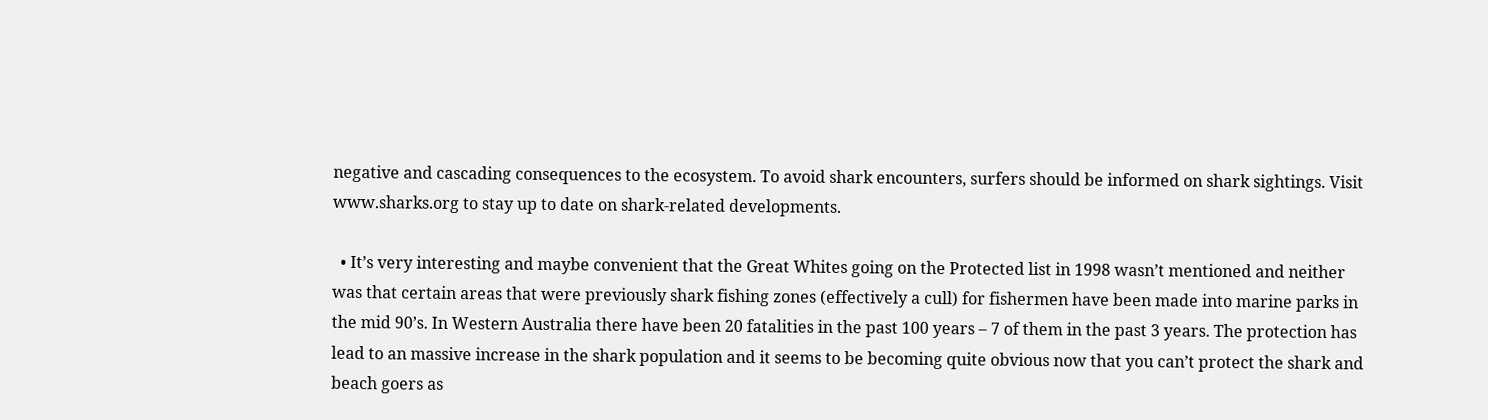negative and cascading consequences to the ecosystem. To avoid shark encounters, surfers should be informed on shark sightings. Visit www.sharks.org to stay up to date on shark-related developments.

  • It’s very interesting and maybe convenient that the Great Whites going on the Protected list in 1998 wasn’t mentioned and neither was that certain areas that were previously shark fishing zones (effectively a cull) for fishermen have been made into marine parks in the mid 90’s. In Western Australia there have been 20 fatalities in the past 100 years – 7 of them in the past 3 years. The protection has lead to an massive increase in the shark population and it seems to be becoming quite obvious now that you can’t protect the shark and beach goers as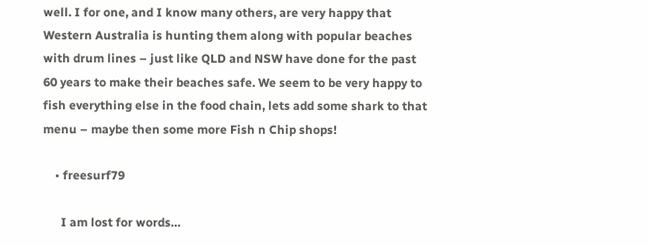well. I for one, and I know many others, are very happy that Western Australia is hunting them along with popular beaches with drum lines – just like QLD and NSW have done for the past 60 years to make their beaches safe. We seem to be very happy to fish everything else in the food chain, lets add some shark to that menu – maybe then some more Fish n Chip shops!

    • freesurf79

      I am lost for words…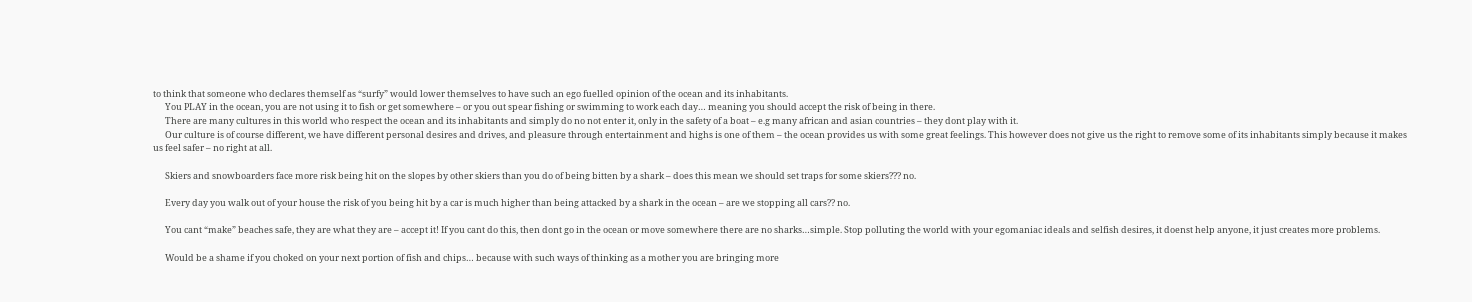to think that someone who declares themself as “surfy” would lower themselves to have such an ego fuelled opinion of the ocean and its inhabitants.
      You PLAY in the ocean, you are not using it to fish or get somewhere – or you out spear fishing or swimming to work each day… meaning you should accept the risk of being in there.
      There are many cultures in this world who respect the ocean and its inhabitants and simply do no not enter it, only in the safety of a boat – e.g many african and asian countries – they dont play with it.
      Our culture is of course different, we have different personal desires and drives, and pleasure through entertainment and highs is one of them – the ocean provides us with some great feelings. This however does not give us the right to remove some of its inhabitants simply because it makes us feel safer – no right at all.

      Skiers and snowboarders face more risk being hit on the slopes by other skiers than you do of being bitten by a shark – does this mean we should set traps for some skiers??? no.

      Every day you walk out of your house the risk of you being hit by a car is much higher than being attacked by a shark in the ocean – are we stopping all cars?? no.

      You cant “make” beaches safe, they are what they are – accept it! If you cant do this, then dont go in the ocean or move somewhere there are no sharks…simple. Stop polluting the world with your egomaniac ideals and selfish desires, it doenst help anyone, it just creates more problems.

      Would be a shame if you choked on your next portion of fish and chips… because with such ways of thinking as a mother you are bringing more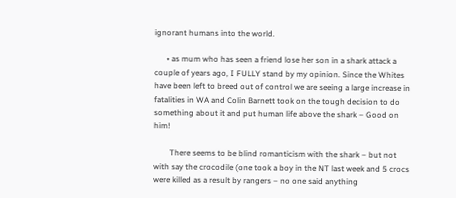ignorant humans into the world.

      • as mum who has seen a friend lose her son in a shark attack a couple of years ago, I FULLY stand by my opinion. Since the Whites have been left to breed out of control we are seeing a large increase in fatalities in WA and Colin Barnett took on the tough decision to do something about it and put human life above the shark – Good on him!

        There seems to be blind romanticism with the shark – but not with say the crocodile (one took a boy in the NT last week and 5 crocs were killed as a result by rangers – no one said anything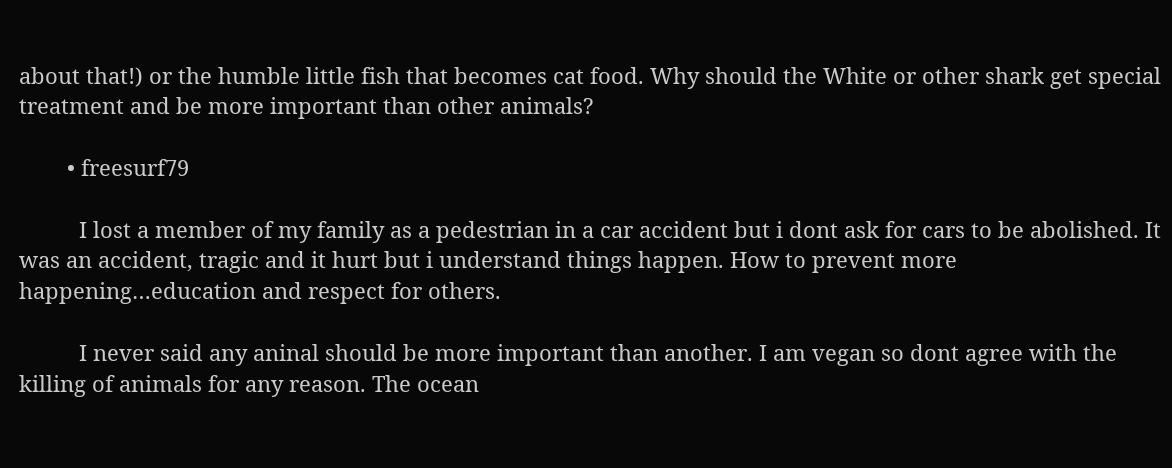about that!) or the humble little fish that becomes cat food. Why should the White or other shark get special treatment and be more important than other animals?

        • freesurf79

          I lost a member of my family as a pedestrian in a car accident but i dont ask for cars to be abolished. It was an accident, tragic and it hurt but i understand things happen. How to prevent more happening…education and respect for others.

          I never said any aninal should be more important than another. I am vegan so dont agree with the killing of animals for any reason. The ocean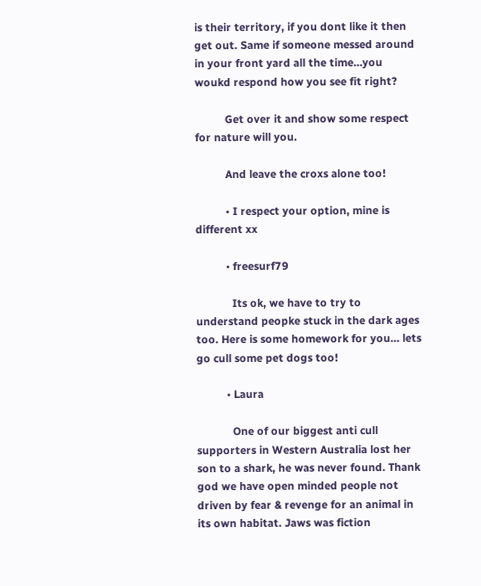is their territory, if you dont like it then get out. Same if someone messed around in your front yard all the time…you woukd respond how you see fit right?

          Get over it and show some respect for nature will you.

          And leave the croxs alone too!

          • I respect your option, mine is different xx

          • freesurf79

            Its ok, we have to try to understand peopke stuck in the dark ages too. Here is some homework for you… lets go cull some pet dogs too!

          • Laura

            One of our biggest anti cull supporters in Western Australia lost her son to a shark, he was never found. Thank god we have open minded people not driven by fear & revenge for an animal in its own habitat. Jaws was fiction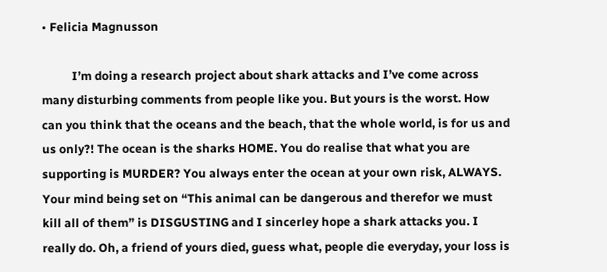• Felicia Magnusson

          I’m doing a research project about shark attacks and I’ve come across many disturbing comments from people like you. But yours is the worst. How can you think that the oceans and the beach, that the whole world, is for us and us only?! The ocean is the sharks HOME. You do realise that what you are supporting is MURDER? You always enter the ocean at your own risk, ALWAYS. Your mind being set on “This animal can be dangerous and therefor we must kill all of them” is DISGUSTING and I sincerley hope a shark attacks you. I really do. Oh, a friend of yours died, guess what, people die everyday, your loss is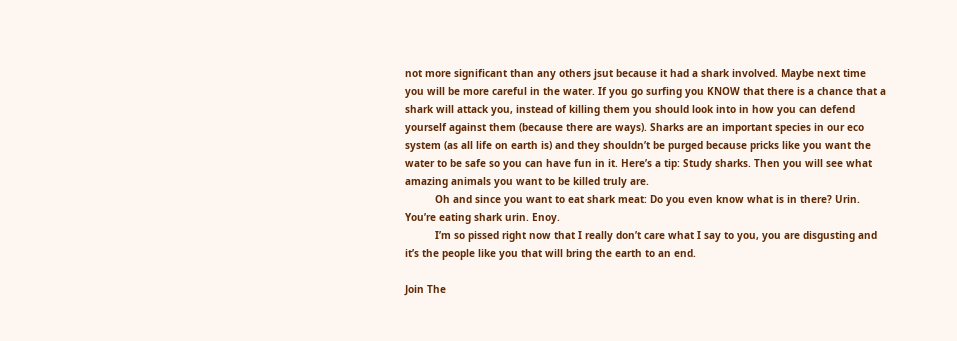not more significant than any others jsut because it had a shark involved. Maybe next time you will be more careful in the water. If you go surfing you KNOW that there is a chance that a shark will attack you, instead of killing them you should look into in how you can defend yourself against them (because there are ways). Sharks are an important species in our eco system (as all life on earth is) and they shouldn’t be purged because pricks like you want the water to be safe so you can have fun in it. Here’s a tip: Study sharks. Then you will see what amazing animals you want to be killed truly are.
          Oh and since you want to eat shark meat: Do you even know what is in there? Urin. You’re eating shark urin. Enoy.
          I’m so pissed right now that I really don’t care what I say to you, you are disgusting and it’s the people like you that will bring the earth to an end.

Join The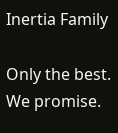Inertia Family

Only the best. We promise.